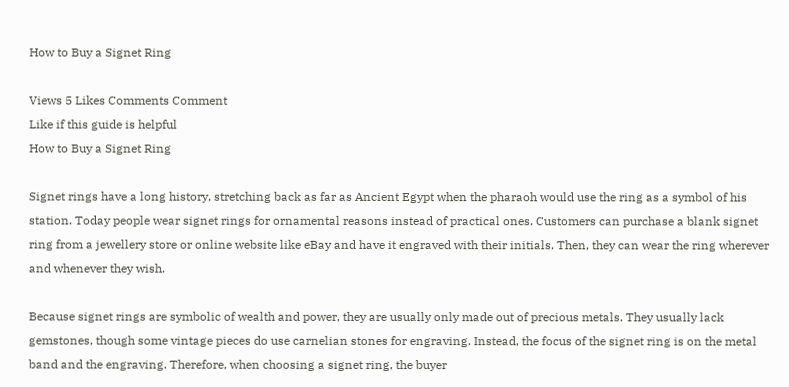How to Buy a Signet Ring

Views 5 Likes Comments Comment
Like if this guide is helpful
How to Buy a Signet Ring

Signet rings have a long history, stretching back as far as Ancient Egypt when the pharaoh would use the ring as a symbol of his station. Today people wear signet rings for ornamental reasons instead of practical ones. Customers can purchase a blank signet ring from a jewellery store or online website like eBay and have it engraved with their initials. Then, they can wear the ring wherever and whenever they wish.

Because signet rings are symbolic of wealth and power, they are usually only made out of precious metals. They usually lack gemstones, though some vintage pieces do use carnelian stones for engraving. Instead, the focus of the signet ring is on the metal band and the engraving. Therefore, when choosing a signet ring, the buyer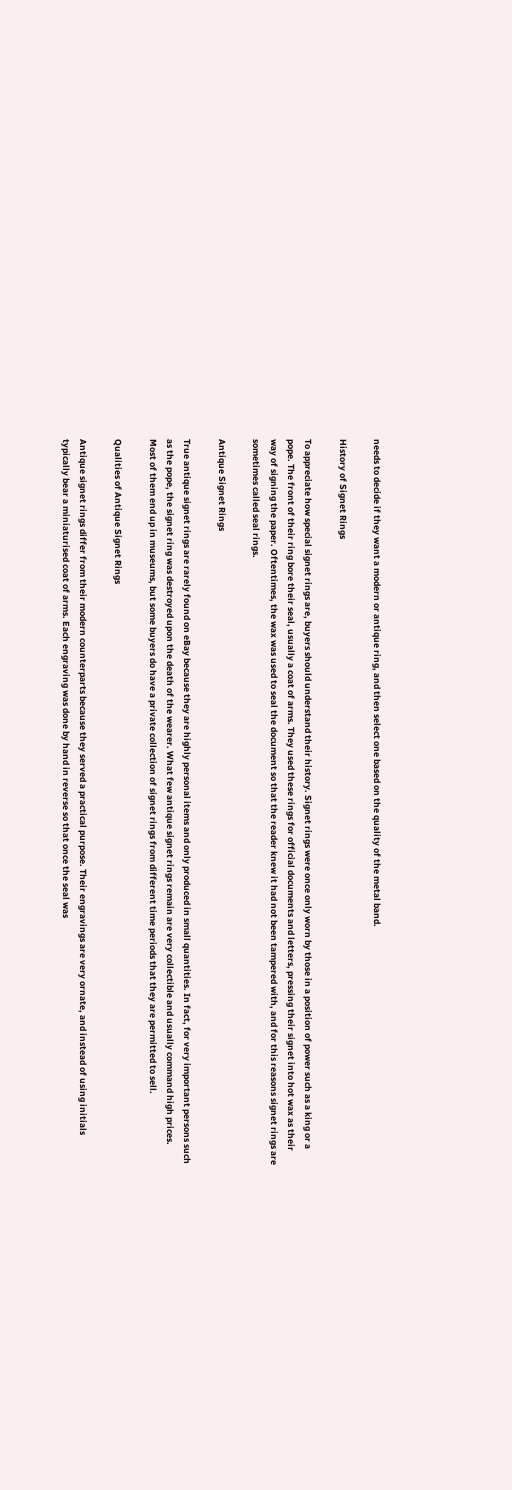needs to decide if they want a modern or antique ring, and then select one based on the quality of the metal band.

History of Signet Rings

To appreciate how special signet rings are, buyers should understand their history. Signet rings were once only worn by those in a position of power such as a king or a pope. The front of their ring bore their seal, usually a coat of arms. They used these rings for official documents and letters, pressing their signet into hot wax as their way of signing the paper. Oftentimes, the wax was used to seal the document so that the reader knew it had not been tampered with, and for this reasons signet rings are sometimes called seal rings.

Antique Signet Rings

True antique signet rings are rarely found on eBay because they are highly personal items and only produced in small quantities. In fact, for very important persons such as the pope, the signet ring was destroyed upon the death of the wearer. What few antique signet rings remain are very collectible and usually command high prices. Most of them end up in museums, but some buyers do have a private collection of signet rings from different time periods that they are permitted to sell.

Qualities of Antique Signet Rings

Antique signet rings differ from their modern counterparts because they served a practical purpose. Their engravings are very ornate, and instead of using initials typically bear a miniaturised coat of arms. Each engraving was done by hand in reverse so that once the seal was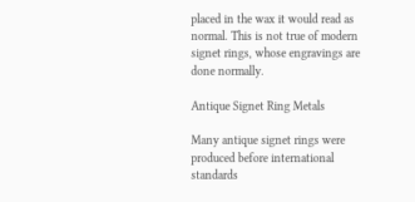placed in the wax it would read as normal. This is not true of modern signet rings, whose engravings are done normally.

Antique Signet Ring Metals

Many antique signet rings were produced before international standards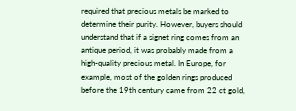required that precious metals be marked to determine their purity. However, buyers should understand that if a signet ring comes from an antique period, it was probably made from a high-quality precious metal. In Europe, for example, most of the golden rings produced before the 19th century came from 22 ct gold,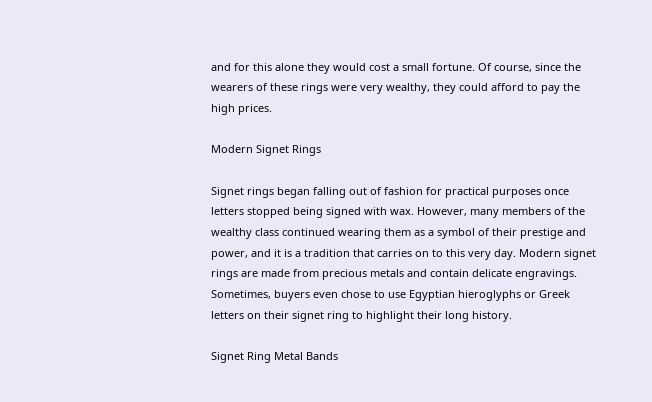and for this alone they would cost a small fortune. Of course, since the wearers of these rings were very wealthy, they could afford to pay the high prices.

Modern Signet Rings

Signet rings began falling out of fashion for practical purposes once letters stopped being signed with wax. However, many members of the wealthy class continued wearing them as a symbol of their prestige and power, and it is a tradition that carries on to this very day. Modern signet rings are made from precious metals and contain delicate engravings. Sometimes, buyers even chose to use Egyptian hieroglyphs or Greek letters on their signet ring to highlight their long history.

Signet Ring Metal Bands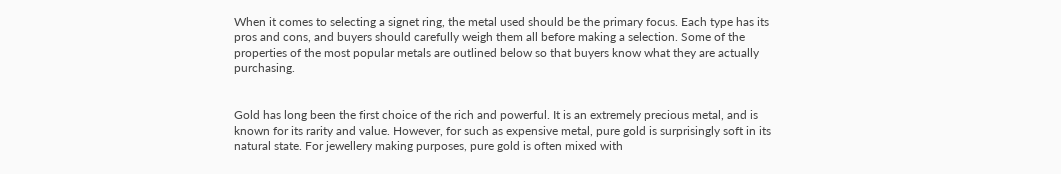When it comes to selecting a signet ring, the metal used should be the primary focus. Each type has its pros and cons, and buyers should carefully weigh them all before making a selection. Some of the properties of the most popular metals are outlined below so that buyers know what they are actually purchasing.


Gold has long been the first choice of the rich and powerful. It is an extremely precious metal, and is known for its rarity and value. However, for such as expensive metal, pure gold is surprisingly soft in its natural state. For jewellery making purposes, pure gold is often mixed with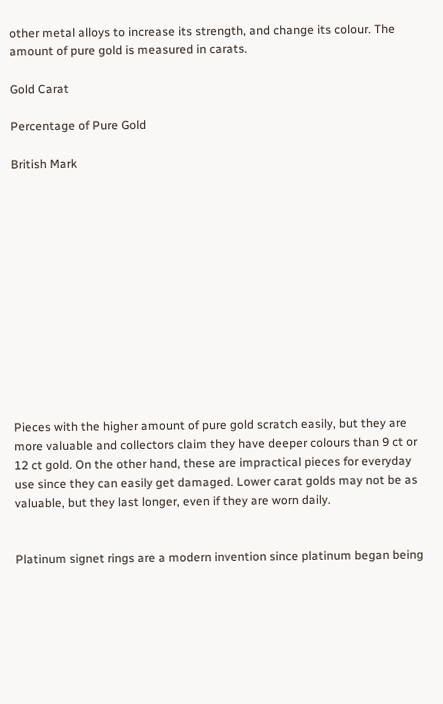other metal alloys to increase its strength, and change its colour. The amount of pure gold is measured in carats.

Gold Carat

Percentage of Pure Gold

British Mark













Pieces with the higher amount of pure gold scratch easily, but they are more valuable and collectors claim they have deeper colours than 9 ct or 12 ct gold. On the other hand, these are impractical pieces for everyday use since they can easily get damaged. Lower carat golds may not be as valuable, but they last longer, even if they are worn daily.


Platinum signet rings are a modern invention since platinum began being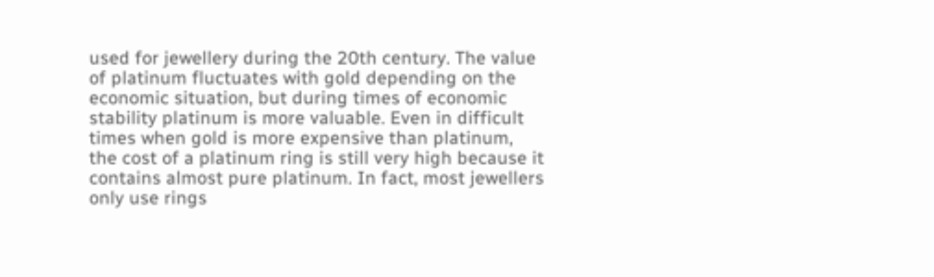used for jewellery during the 20th century. The value of platinum fluctuates with gold depending on the economic situation, but during times of economic stability platinum is more valuable. Even in difficult times when gold is more expensive than platinum, the cost of a platinum ring is still very high because it contains almost pure platinum. In fact, most jewellers only use rings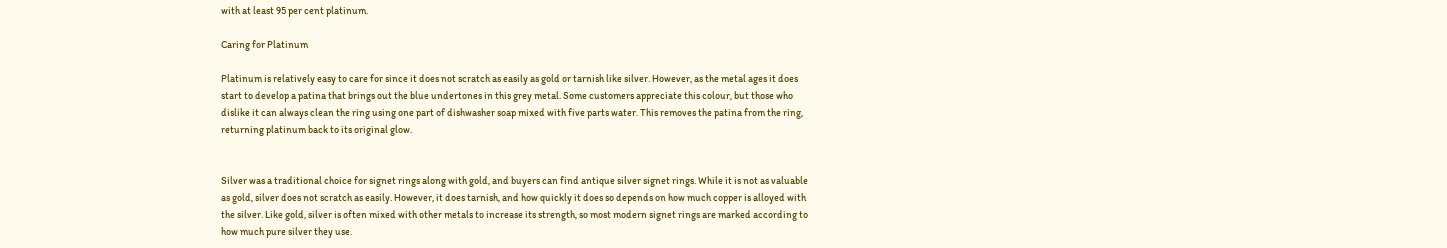with at least 95 per cent platinum.

Caring for Platinum

Platinum is relatively easy to care for since it does not scratch as easily as gold or tarnish like silver. However, as the metal ages it does start to develop a patina that brings out the blue undertones in this grey metal. Some customers appreciate this colour, but those who dislike it can always clean the ring using one part of dishwasher soap mixed with five parts water. This removes the patina from the ring, returning platinum back to its original glow.


Silver was a traditional choice for signet rings along with gold, and buyers can find antique silver signet rings. While it is not as valuable as gold, silver does not scratch as easily. However, it does tarnish, and how quickly it does so depends on how much copper is alloyed with the silver. Like gold, silver is often mixed with other metals to increase its strength, so most modern signet rings are marked according to how much pure silver they use.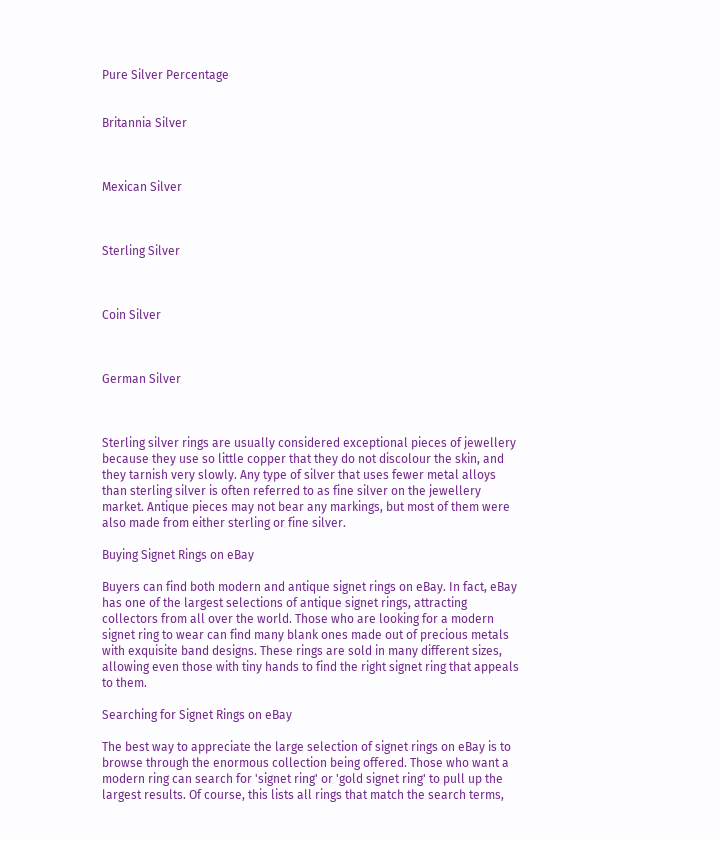Pure Silver Percentage


Britannia Silver



Mexican Silver



Sterling Silver



Coin Silver



German Silver



Sterling silver rings are usually considered exceptional pieces of jewellery because they use so little copper that they do not discolour the skin, and they tarnish very slowly. Any type of silver that uses fewer metal alloys than sterling silver is often referred to as fine silver on the jewellery market. Antique pieces may not bear any markings, but most of them were also made from either sterling or fine silver.

Buying Signet Rings on eBay

Buyers can find both modern and antique signet rings on eBay. In fact, eBay has one of the largest selections of antique signet rings, attracting collectors from all over the world. Those who are looking for a modern signet ring to wear can find many blank ones made out of precious metals with exquisite band designs. These rings are sold in many different sizes, allowing even those with tiny hands to find the right signet ring that appeals to them.

Searching for Signet Rings on eBay

The best way to appreciate the large selection of signet rings on eBay is to browse through the enormous collection being offered. Those who want a modern ring can search for 'signet ring' or 'gold signet ring' to pull up the largest results. Of course, this lists all rings that match the search terms,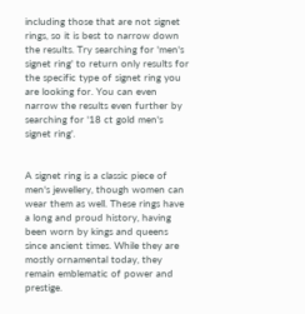including those that are not signet rings, so it is best to narrow down the results. Try searching for 'men's signet ring' to return only results for the specific type of signet ring you are looking for. You can even narrow the results even further by searching for '18 ct gold men's signet ring'.


A signet ring is a classic piece of men's jewellery, though women can wear them as well. These rings have a long and proud history, having been worn by kings and queens since ancient times. While they are mostly ornamental today, they remain emblematic of power and prestige.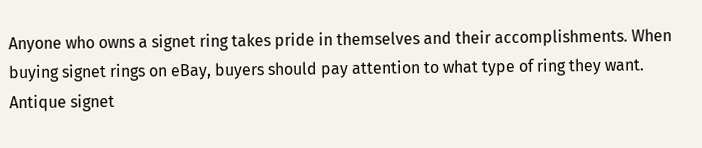Anyone who owns a signet ring takes pride in themselves and their accomplishments. When buying signet rings on eBay, buyers should pay attention to what type of ring they want. Antique signet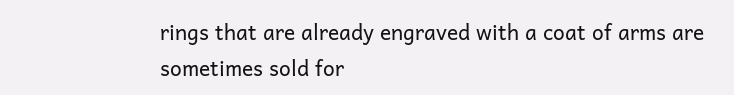rings that are already engraved with a coat of arms are sometimes sold for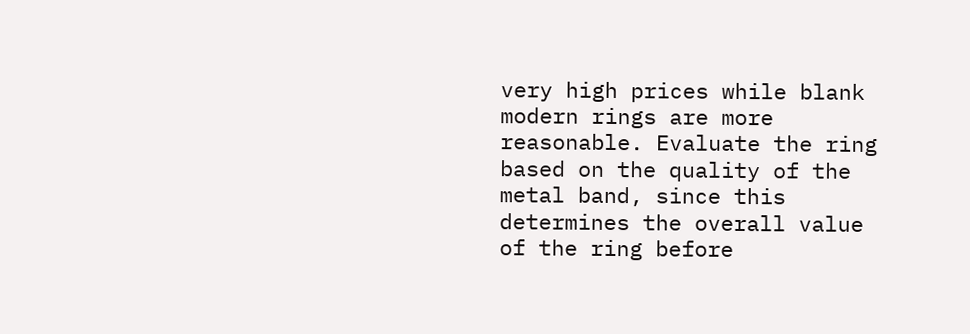very high prices while blank modern rings are more reasonable. Evaluate the ring based on the quality of the metal band, since this determines the overall value of the ring before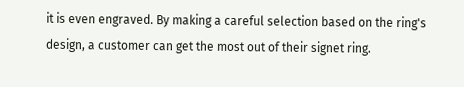it is even engraved. By making a careful selection based on the ring's design, a customer can get the most out of their signet ring.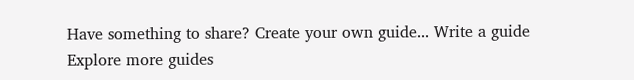Have something to share? Create your own guide... Write a guide
Explore more guides